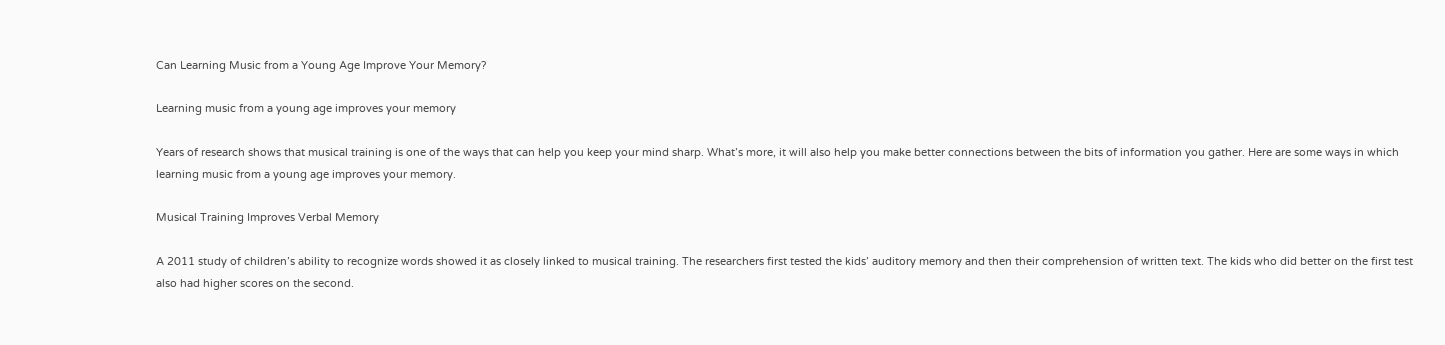Can Learning Music from a Young Age Improve Your Memory?

Learning music from a young age improves your memory

Years of research shows that musical training is one of the ways that can help you keep your mind sharp. What’s more, it will also help you make better connections between the bits of information you gather. Here are some ways in which learning music from a young age improves your memory.

Musical Training Improves Verbal Memory

A 2011 study of children’s ability to recognize words showed it as closely linked to musical training. The researchers first tested the kids’ auditory memory and then their comprehension of written text. The kids who did better on the first test also had higher scores on the second.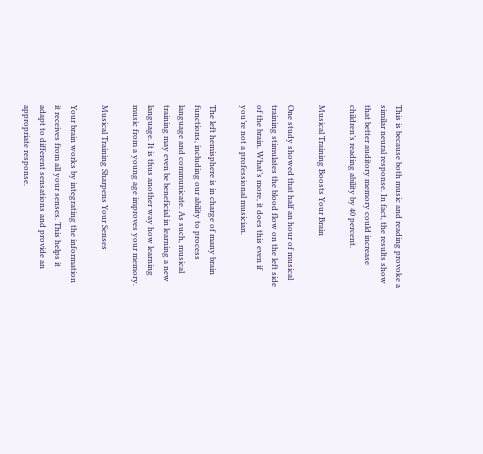This is because both music and reading provoke a similar neural response. In fact, the results show that better auditory memory could increase children’s reading ability by 40 percent.

Musical Training Boosts Your Brain

One study showed that half an hour of musical training stimulates the blood flow on the left side of the brain. What’s more, it does this even if you’re not a professional musician.

The left hemisphere is in charge of many brain functions, including our ability to process language and communicate. As such, musical training may even be beneficial in learning a new language. It is thus another way how learning music from a young age improves your memory.

Musical Training Sharpens Your Senses

Your brain works by integrating the information it receives from all your senses. This helps it adapt to different sensations and provide an appropriate response.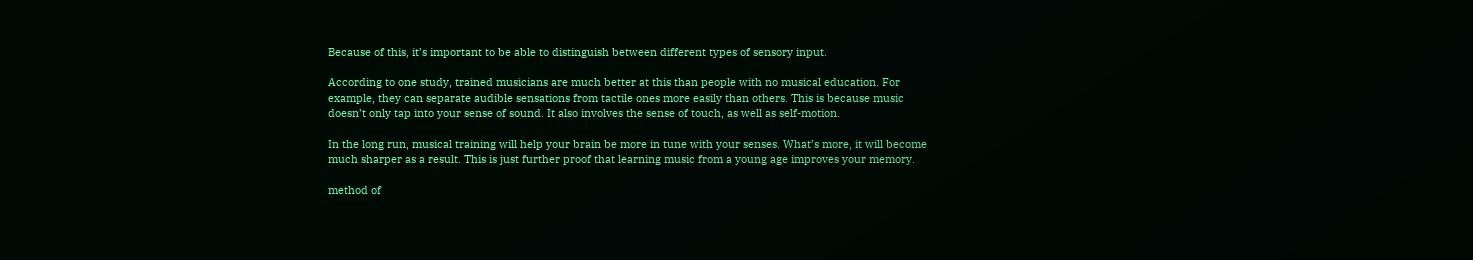Because of this, it’s important to be able to distinguish between different types of sensory input.

According to one study, trained musicians are much better at this than people with no musical education. For example, they can separate audible sensations from tactile ones more easily than others. This is because music doesn’t only tap into your sense of sound. It also involves the sense of touch, as well as self-motion.

In the long run, musical training will help your brain be more in tune with your senses. What’s more, it will become much sharper as a result. This is just further proof that learning music from a young age improves your memory.

method of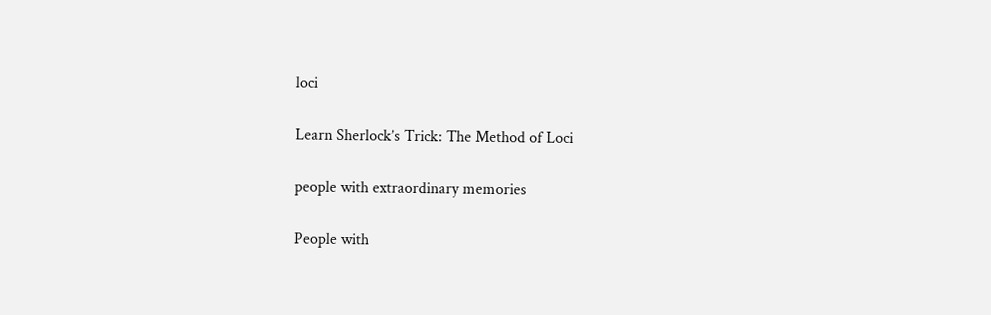loci

Learn Sherlock’s Trick: The Method of Loci

people with extraordinary memories

People with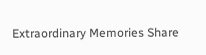Extraordinary Memories Share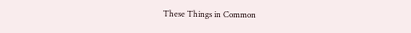These Things in Common